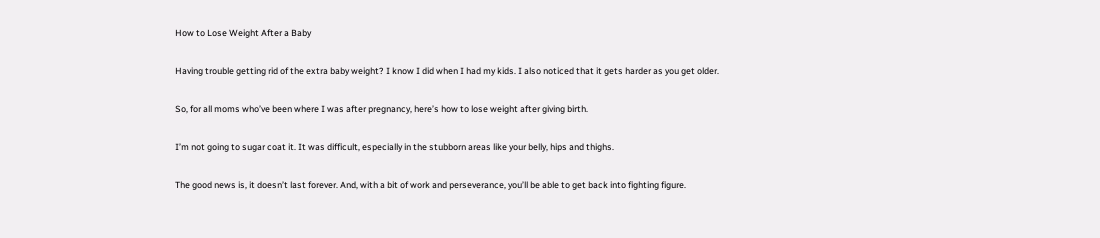How to Lose Weight After a Baby

Having trouble getting rid of the extra baby weight? I know I did when I had my kids. I also noticed that it gets harder as you get older.

So, for all moms who’ve been where I was after pregnancy, here’s how to lose weight after giving birth.

I’m not going to sugar coat it. It was difficult, especially in the stubborn areas like your belly, hips and thighs.

The good news is, it doesn’t last forever. And, with a bit of work and perseverance, you’ll be able to get back into fighting figure.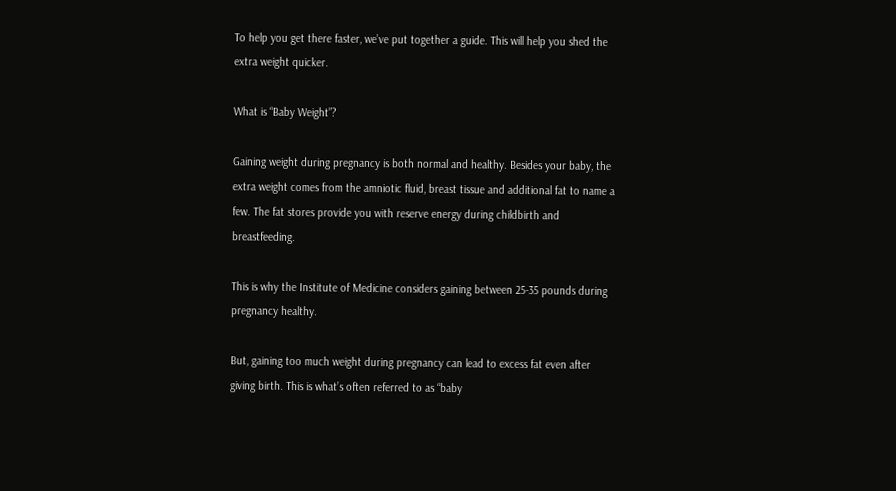To help you get there faster, we’ve put together a guide. This will help you shed the extra weight quicker.

What is “Baby Weight”?

Gaining weight during pregnancy is both normal and healthy. Besides your baby, the extra weight comes from the amniotic fluid, breast tissue and additional fat to name a few. The fat stores provide you with reserve energy during childbirth and breastfeeding.

This is why the Institute of Medicine considers gaining between 25-35 pounds during pregnancy healthy.

But, gaining too much weight during pregnancy can lead to excess fat even after giving birth. This is what’s often referred to as “baby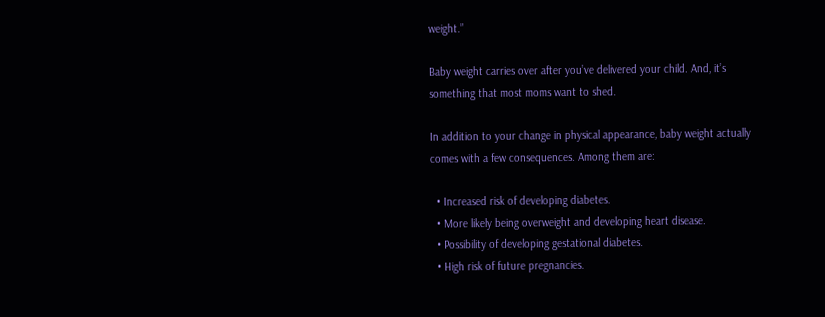weight.”

Baby weight carries over after you’ve delivered your child. And, it’s something that most moms want to shed.

In addition to your change in physical appearance, baby weight actually comes with a few consequences. Among them are:

  • Increased risk of developing diabetes.
  • More likely being overweight and developing heart disease.
  • Possibility of developing gestational diabetes.
  • High risk of future pregnancies.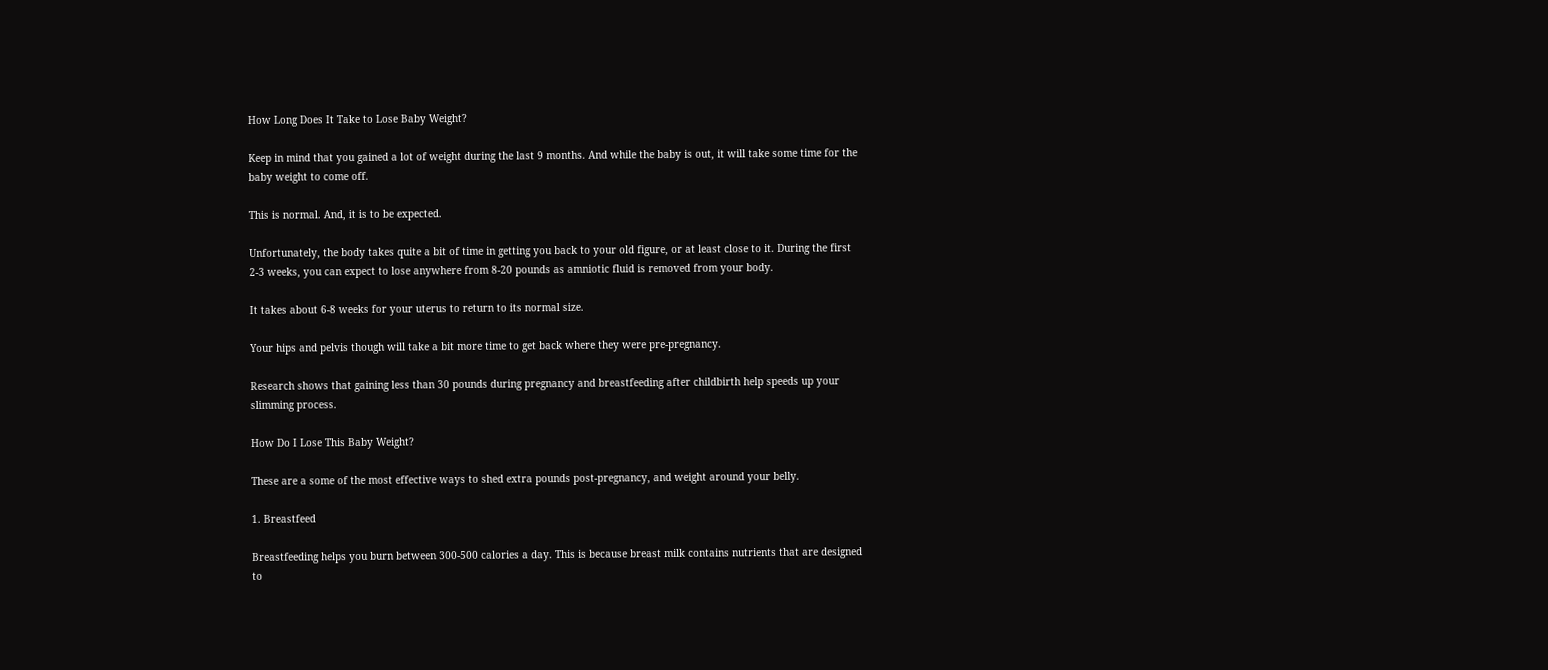How Long Does It Take to Lose Baby Weight?

Keep in mind that you gained a lot of weight during the last 9 months. And while the baby is out, it will take some time for the baby weight to come off.

This is normal. And, it is to be expected.

Unfortunately, the body takes quite a bit of time in getting you back to your old figure, or at least close to it. During the first 2-3 weeks, you can expect to lose anywhere from 8-20 pounds as amniotic fluid is removed from your body.

It takes about 6-8 weeks for your uterus to return to its normal size.

Your hips and pelvis though will take a bit more time to get back where they were pre-pregnancy.

Research shows that gaining less than 30 pounds during pregnancy and breastfeeding after childbirth help speeds up your slimming process.

How Do I Lose This Baby Weight?

These are a some of the most effective ways to shed extra pounds post-pregnancy, and weight around your belly.

1. Breastfeed

Breastfeeding helps you burn between 300-500 calories a day. This is because breast milk contains nutrients that are designed to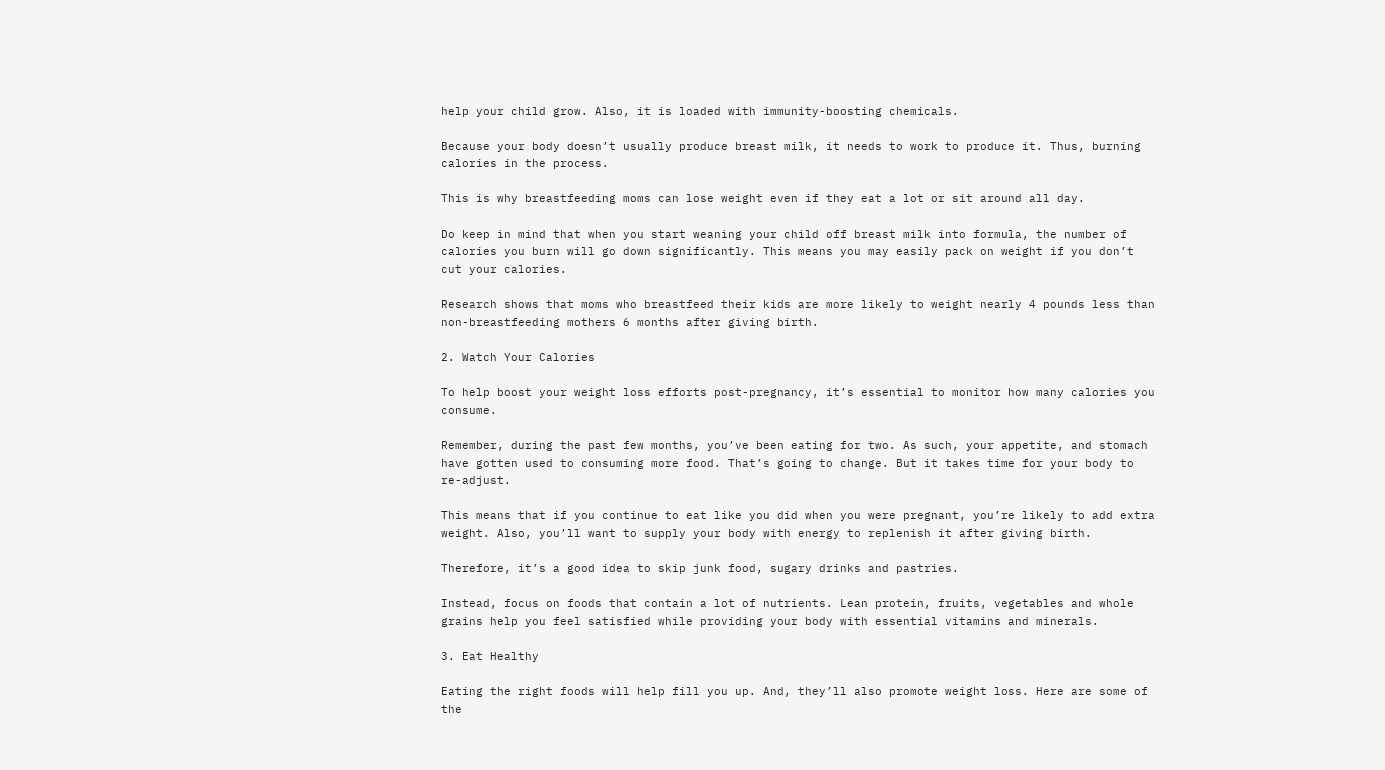help your child grow. Also, it is loaded with immunity-boosting chemicals.

Because your body doesn’t usually produce breast milk, it needs to work to produce it. Thus, burning calories in the process.

This is why breastfeeding moms can lose weight even if they eat a lot or sit around all day.

Do keep in mind that when you start weaning your child off breast milk into formula, the number of calories you burn will go down significantly. This means you may easily pack on weight if you don’t cut your calories.

Research shows that moms who breastfeed their kids are more likely to weight nearly 4 pounds less than non-breastfeeding mothers 6 months after giving birth.

2. Watch Your Calories

To help boost your weight loss efforts post-pregnancy, it’s essential to monitor how many calories you consume.

Remember, during the past few months, you’ve been eating for two. As such, your appetite, and stomach have gotten used to consuming more food. That’s going to change. But it takes time for your body to re-adjust.

This means that if you continue to eat like you did when you were pregnant, you’re likely to add extra weight. Also, you’ll want to supply your body with energy to replenish it after giving birth.

Therefore, it’s a good idea to skip junk food, sugary drinks and pastries.

Instead, focus on foods that contain a lot of nutrients. Lean protein, fruits, vegetables and whole grains help you feel satisfied while providing your body with essential vitamins and minerals.

3. Eat Healthy

Eating the right foods will help fill you up. And, they’ll also promote weight loss. Here are some of the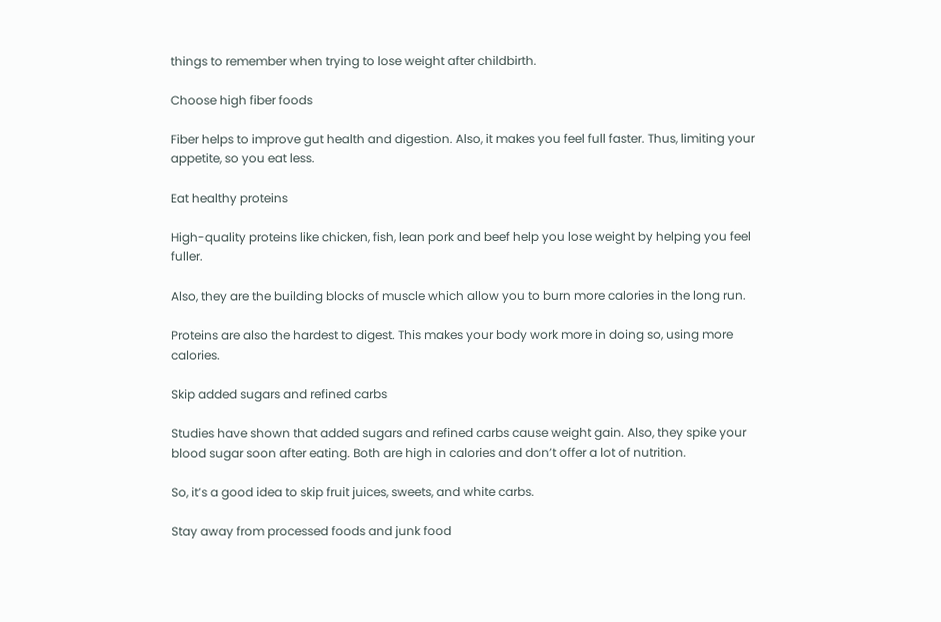things to remember when trying to lose weight after childbirth.

Choose high fiber foods

Fiber helps to improve gut health and digestion. Also, it makes you feel full faster. Thus, limiting your appetite, so you eat less.

Eat healthy proteins

High-quality proteins like chicken, fish, lean pork and beef help you lose weight by helping you feel fuller.

Also, they are the building blocks of muscle which allow you to burn more calories in the long run.

Proteins are also the hardest to digest. This makes your body work more in doing so, using more calories.

Skip added sugars and refined carbs

Studies have shown that added sugars and refined carbs cause weight gain. Also, they spike your blood sugar soon after eating. Both are high in calories and don’t offer a lot of nutrition.

So, it’s a good idea to skip fruit juices, sweets, and white carbs.

Stay away from processed foods and junk food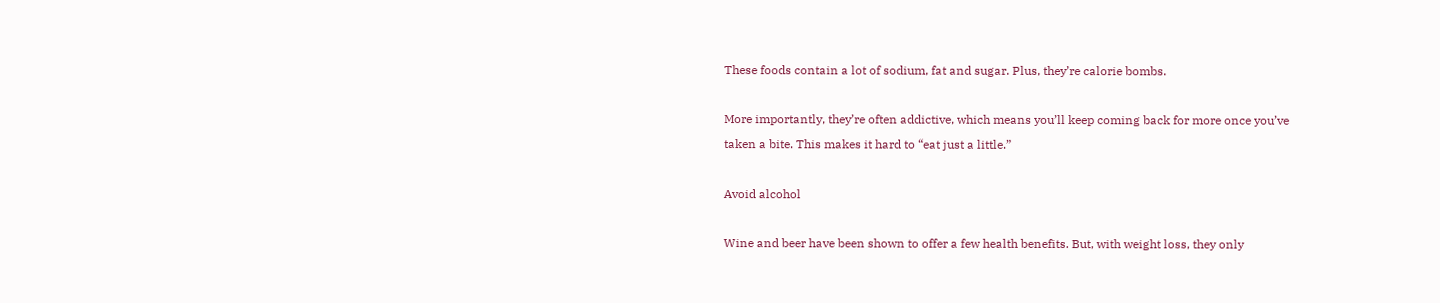These foods contain a lot of sodium, fat and sugar. Plus, they’re calorie bombs.

More importantly, they’re often addictive, which means you’ll keep coming back for more once you’ve taken a bite. This makes it hard to “eat just a little.”

Avoid alcohol

Wine and beer have been shown to offer a few health benefits. But, with weight loss, they only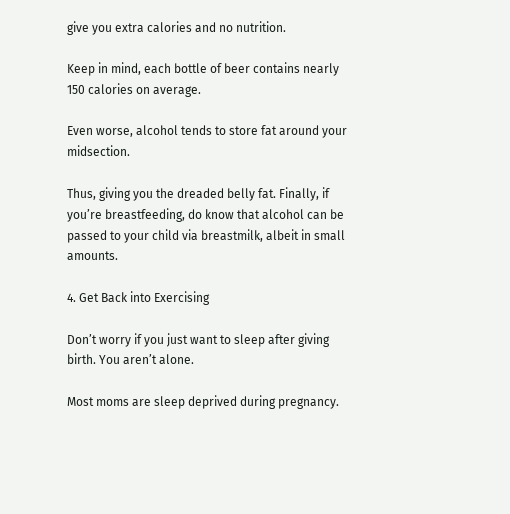give you extra calories and no nutrition.

Keep in mind, each bottle of beer contains nearly 150 calories on average.

Even worse, alcohol tends to store fat around your midsection.

Thus, giving you the dreaded belly fat. Finally, if you’re breastfeeding, do know that alcohol can be passed to your child via breastmilk, albeit in small amounts.

4. Get Back into Exercising

Don’t worry if you just want to sleep after giving birth. You aren’t alone.

Most moms are sleep deprived during pregnancy.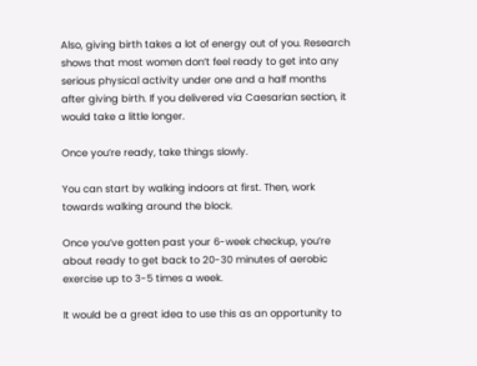Also, giving birth takes a lot of energy out of you. Research shows that most women don’t feel ready to get into any serious physical activity under one and a half months after giving birth. If you delivered via Caesarian section, it would take a little longer.

Once you’re ready, take things slowly.

You can start by walking indoors at first. Then, work towards walking around the block.

Once you’ve gotten past your 6-week checkup, you’re about ready to get back to 20-30 minutes of aerobic exercise up to 3-5 times a week.

It would be a great idea to use this as an opportunity to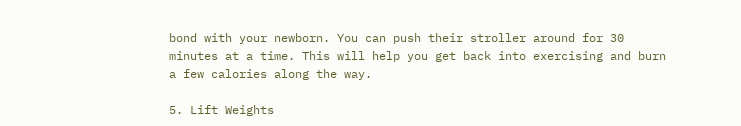bond with your newborn. You can push their stroller around for 30 minutes at a time. This will help you get back into exercising and burn a few calories along the way.

5. Lift Weights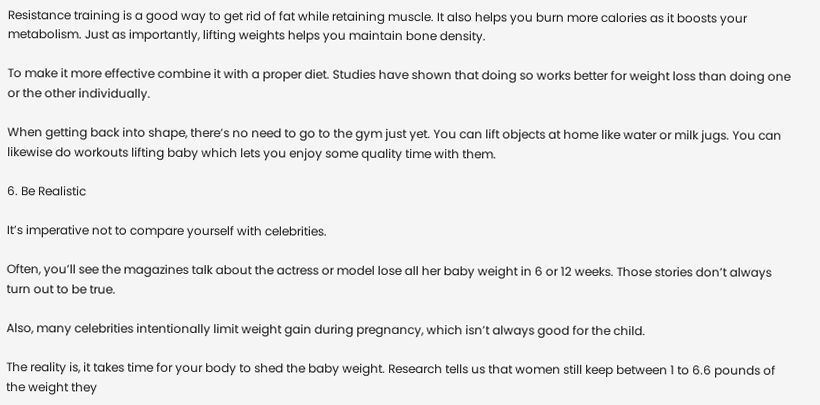Resistance training is a good way to get rid of fat while retaining muscle. It also helps you burn more calories as it boosts your metabolism. Just as importantly, lifting weights helps you maintain bone density.

To make it more effective combine it with a proper diet. Studies have shown that doing so works better for weight loss than doing one or the other individually.

When getting back into shape, there’s no need to go to the gym just yet. You can lift objects at home like water or milk jugs. You can likewise do workouts lifting baby which lets you enjoy some quality time with them.

6. Be Realistic

It’s imperative not to compare yourself with celebrities.

Often, you’ll see the magazines talk about the actress or model lose all her baby weight in 6 or 12 weeks. Those stories don’t always turn out to be true.

Also, many celebrities intentionally limit weight gain during pregnancy, which isn’t always good for the child.

The reality is, it takes time for your body to shed the baby weight. Research tells us that women still keep between 1 to 6.6 pounds of the weight they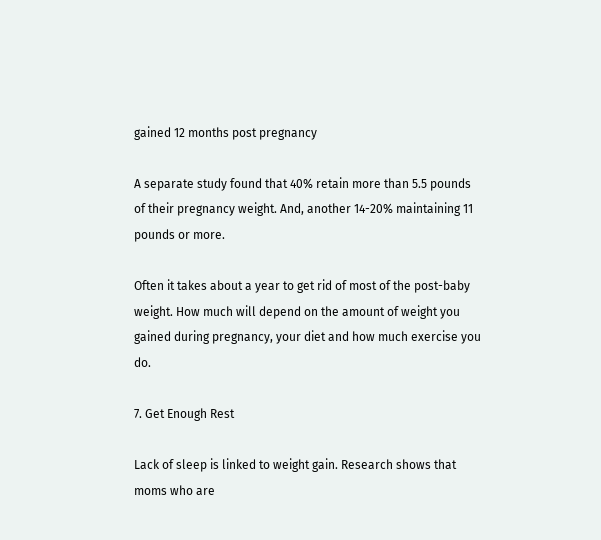gained 12 months post pregnancy

A separate study found that 40% retain more than 5.5 pounds of their pregnancy weight. And, another 14-20% maintaining 11 pounds or more.

Often it takes about a year to get rid of most of the post-baby weight. How much will depend on the amount of weight you gained during pregnancy, your diet and how much exercise you do.

7. Get Enough Rest

Lack of sleep is linked to weight gain. Research shows that moms who are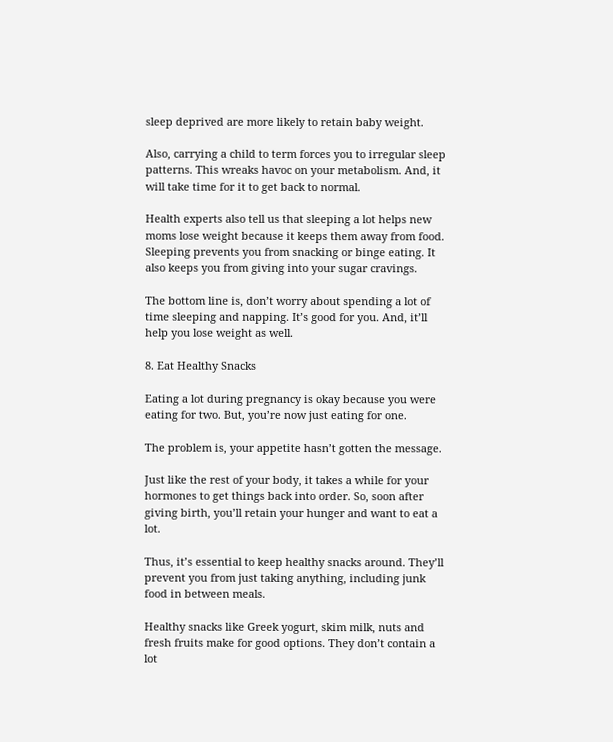sleep deprived are more likely to retain baby weight.

Also, carrying a child to term forces you to irregular sleep patterns. This wreaks havoc on your metabolism. And, it will take time for it to get back to normal.

Health experts also tell us that sleeping a lot helps new moms lose weight because it keeps them away from food. Sleeping prevents you from snacking or binge eating. It also keeps you from giving into your sugar cravings.

The bottom line is, don’t worry about spending a lot of time sleeping and napping. It’s good for you. And, it’ll help you lose weight as well.

8. Eat Healthy Snacks

Eating a lot during pregnancy is okay because you were eating for two. But, you’re now just eating for one.

The problem is, your appetite hasn’t gotten the message.

Just like the rest of your body, it takes a while for your hormones to get things back into order. So, soon after giving birth, you’ll retain your hunger and want to eat a lot.

Thus, it’s essential to keep healthy snacks around. They’ll prevent you from just taking anything, including junk food in between meals.

Healthy snacks like Greek yogurt, skim milk, nuts and fresh fruits make for good options. They don’t contain a lot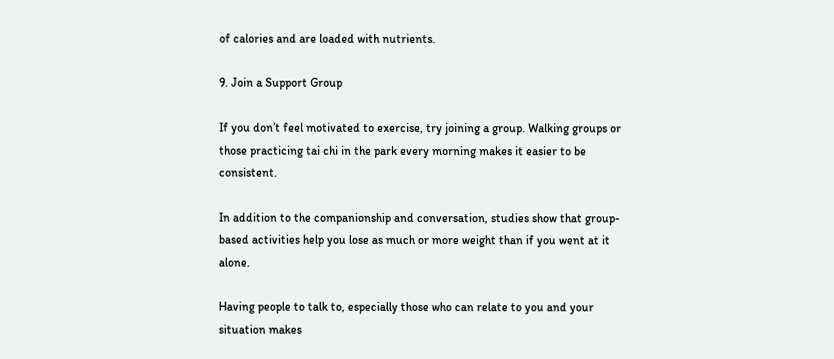of calories and are loaded with nutrients.

9. Join a Support Group

If you don’t feel motivated to exercise, try joining a group. Walking groups or those practicing tai chi in the park every morning makes it easier to be consistent.

In addition to the companionship and conversation, studies show that group-based activities help you lose as much or more weight than if you went at it alone.

Having people to talk to, especially those who can relate to you and your situation makes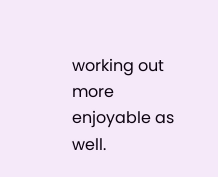working out more enjoyable as well.